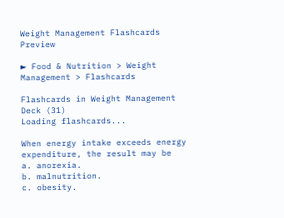Weight Management Flashcards Preview

► Food & Nutrition > Weight Management > Flashcards

Flashcards in Weight Management Deck (31)
Loading flashcards...

When energy intake exceeds energy expenditure, the result may be
a. anorexia.
b. malnutrition.
c. obesity.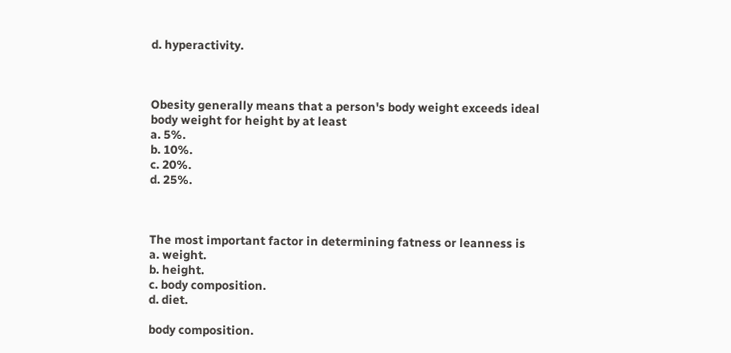d. hyperactivity.



Obesity generally means that a person's body weight exceeds ideal body weight for height by at least
a. 5%.
b. 10%.
c. 20%.
d. 25%.



The most important factor in determining fatness or leanness is
a. weight.
b. height.
c. body composition.
d. diet.

body composition.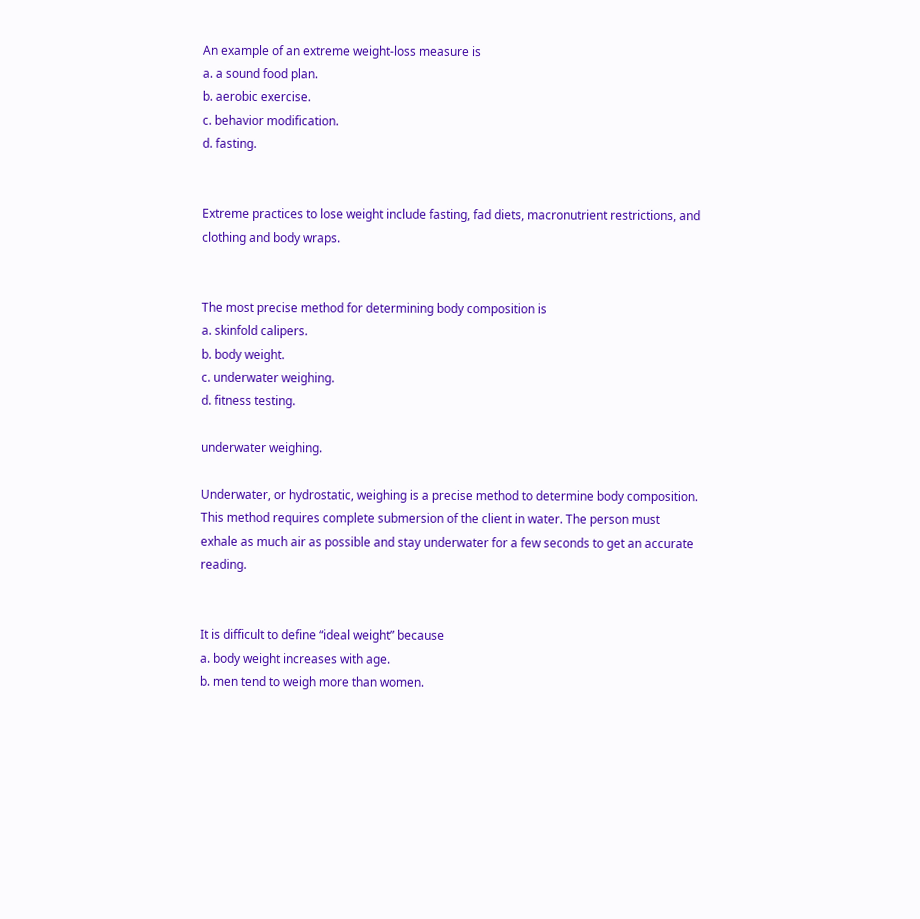An example of an extreme weight-loss measure is
a. a sound food plan.
b. aerobic exercise.
c. behavior modification.
d. fasting.


Extreme practices to lose weight include fasting, fad diets, macronutrient restrictions, and clothing and body wraps.


The most precise method for determining body composition is
a. skinfold calipers.
b. body weight.
c. underwater weighing.
d. fitness testing.

underwater weighing.

Underwater, or hydrostatic, weighing is a precise method to determine body composition. This method requires complete submersion of the client in water. The person must exhale as much air as possible and stay underwater for a few seconds to get an accurate reading.


It is difficult to define “ideal weight” because
a. body weight increases with age.
b. men tend to weigh more than women.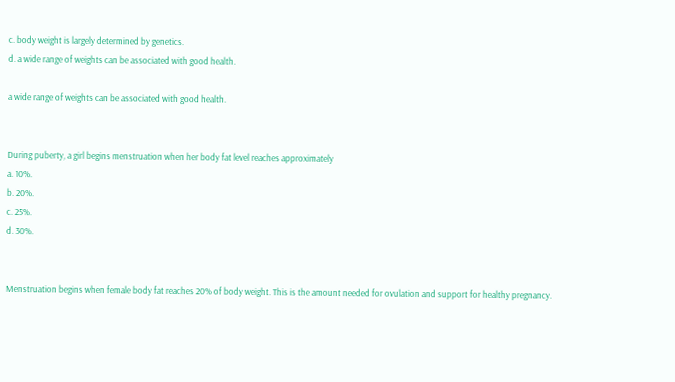c. body weight is largely determined by genetics.
d. a wide range of weights can be associated with good health.

a wide range of weights can be associated with good health.


During puberty, a girl begins menstruation when her body fat level reaches approximately
a. 10%.
b. 20%.
c. 25%.
d. 30%.


Menstruation begins when female body fat reaches 20% of body weight. This is the amount needed for ovulation and support for healthy pregnancy.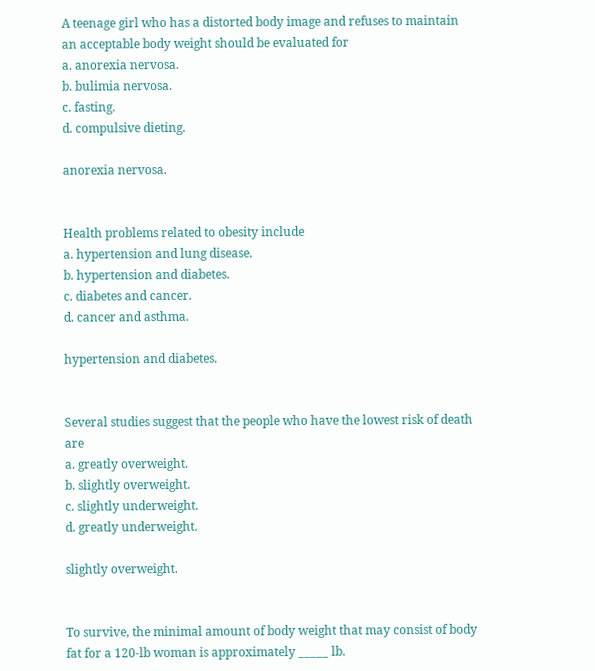A teenage girl who has a distorted body image and refuses to maintain an acceptable body weight should be evaluated for
a. anorexia nervosa.
b. bulimia nervosa.
c. fasting.
d. compulsive dieting.

anorexia nervosa.


Health problems related to obesity include
a. hypertension and lung disease.
b. hypertension and diabetes.
c. diabetes and cancer.
d. cancer and asthma.

hypertension and diabetes.


Several studies suggest that the people who have the lowest risk of death are
a. greatly overweight.
b. slightly overweight.
c. slightly underweight.
d. greatly underweight.

slightly overweight.


To survive, the minimal amount of body weight that may consist of body fat for a 120-lb woman is approximately _____ lb.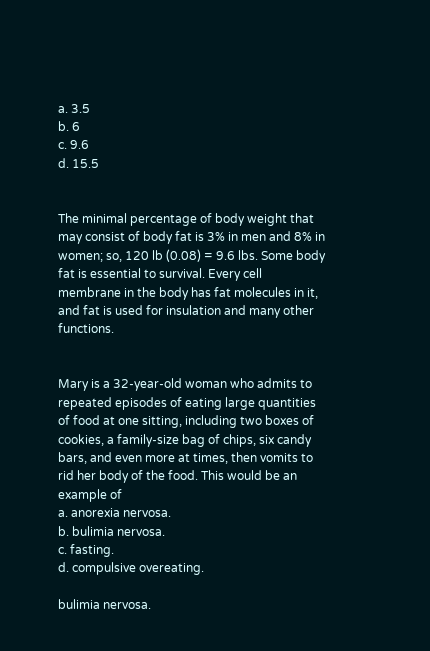a. 3.5
b. 6
c. 9.6
d. 15.5


The minimal percentage of body weight that may consist of body fat is 3% in men and 8% in women; so, 120 lb (0.08) = 9.6 lbs. Some body fat is essential to survival. Every cell membrane in the body has fat molecules in it, and fat is used for insulation and many other functions.


Mary is a 32-year-old woman who admits to repeated episodes of eating large quantities of food at one sitting, including two boxes of cookies, a family-size bag of chips, six candy bars, and even more at times, then vomits to rid her body of the food. This would be an example of
a. anorexia nervosa.
b. bulimia nervosa.
c. fasting.
d. compulsive overeating.

bulimia nervosa.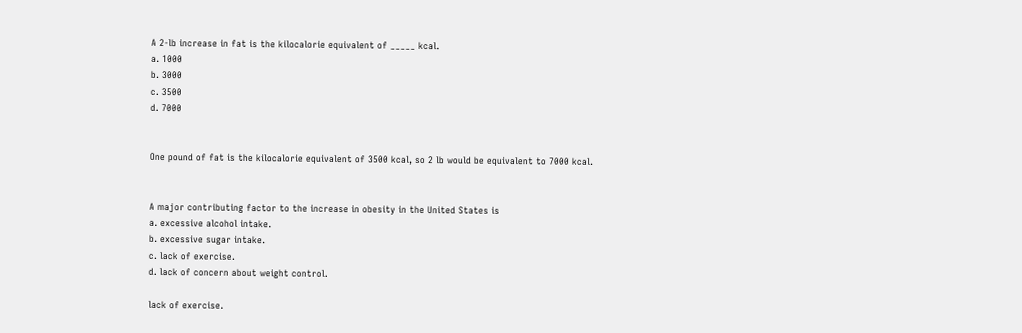A 2-lb increase in fat is the kilocalorie equivalent of _____ kcal.
a. 1000
b. 3000
c. 3500
d. 7000


One pound of fat is the kilocalorie equivalent of 3500 kcal, so 2 lb would be equivalent to 7000 kcal.


A major contributing factor to the increase in obesity in the United States is
a. excessive alcohol intake.
b. excessive sugar intake.
c. lack of exercise.
d. lack of concern about weight control.

lack of exercise.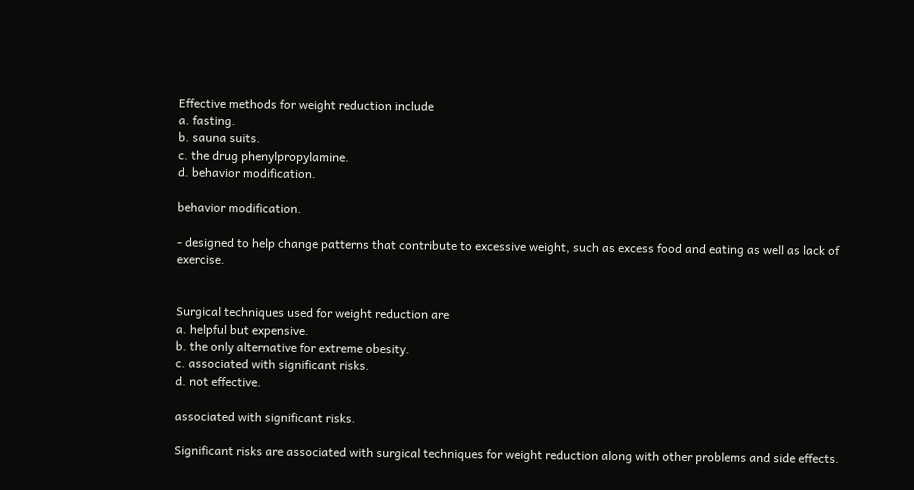Effective methods for weight reduction include
a. fasting.
b. sauna suits.
c. the drug phenylpropylamine.
d. behavior modification.

behavior modification.

- designed to help change patterns that contribute to excessive weight, such as excess food and eating as well as lack of exercise.


Surgical techniques used for weight reduction are
a. helpful but expensive.
b. the only alternative for extreme obesity.
c. associated with significant risks.
d. not effective.

associated with significant risks.

Significant risks are associated with surgical techniques for weight reduction along with other problems and side effects.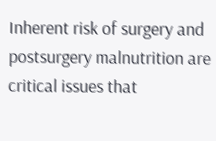Inherent risk of surgery and postsurgery malnutrition are critical issues that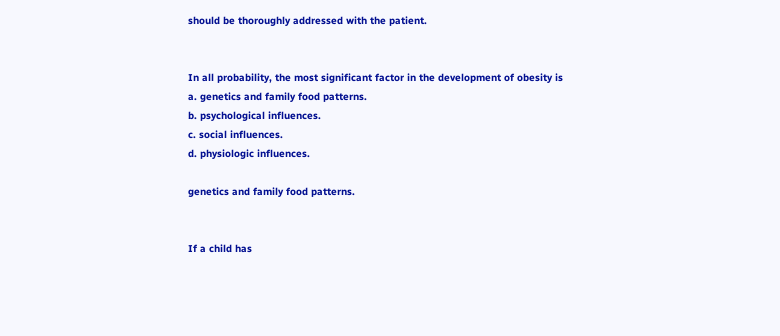should be thoroughly addressed with the patient.


In all probability, the most significant factor in the development of obesity is
a. genetics and family food patterns.
b. psychological influences.
c. social influences.
d. physiologic influences.

genetics and family food patterns.


If a child has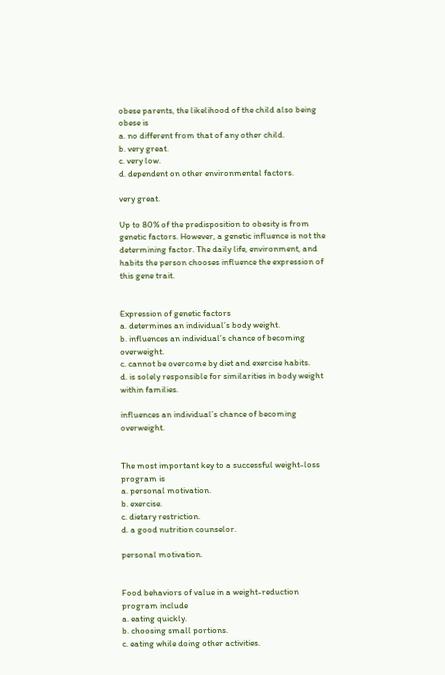obese parents, the likelihood of the child also being obese is
a. no different from that of any other child.
b. very great.
c. very low.
d. dependent on other environmental factors.

very great.

Up to 80% of the predisposition to obesity is from genetic factors. However, a genetic influence is not the determining factor. The daily life, environment, and habits the person chooses influence the expression of this gene trait.


Expression of genetic factors
a. determines an individual’s body weight.
b. influences an individual’s chance of becoming overweight.
c. cannot be overcome by diet and exercise habits.
d. is solely responsible for similarities in body weight within families.

influences an individual’s chance of becoming overweight.


The most important key to a successful weight-loss program is
a. personal motivation.
b. exercise.
c. dietary restriction.
d. a good nutrition counselor.

personal motivation.


Food behaviors of value in a weight-reduction program include
a. eating quickly.
b. choosing small portions.
c. eating while doing other activities.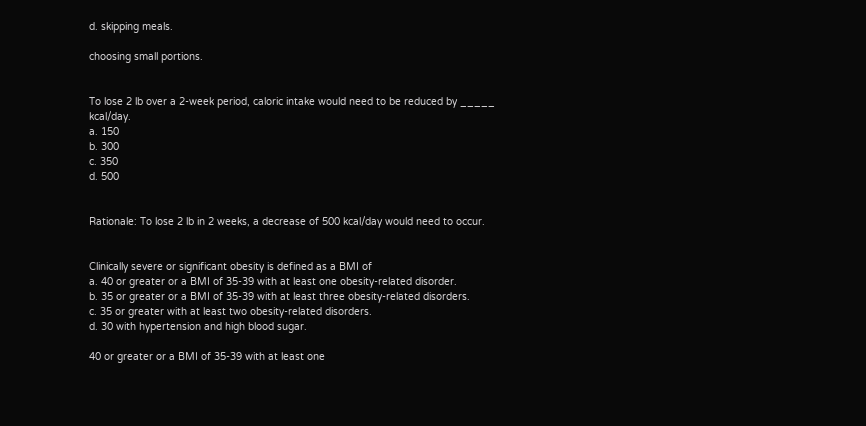d. skipping meals.

choosing small portions.


To lose 2 lb over a 2-week period, caloric intake would need to be reduced by _____ kcal/day.
a. 150
b. 300
c. 350
d. 500


Rationale: To lose 2 lb in 2 weeks, a decrease of 500 kcal/day would need to occur.


Clinically severe or significant obesity is defined as a BMI of
a. 40 or greater or a BMI of 35-39 with at least one obesity-related disorder.
b. 35 or greater or a BMI of 35-39 with at least three obesity-related disorders.
c. 35 or greater with at least two obesity-related disorders.
d. 30 with hypertension and high blood sugar.

40 or greater or a BMI of 35-39 with at least one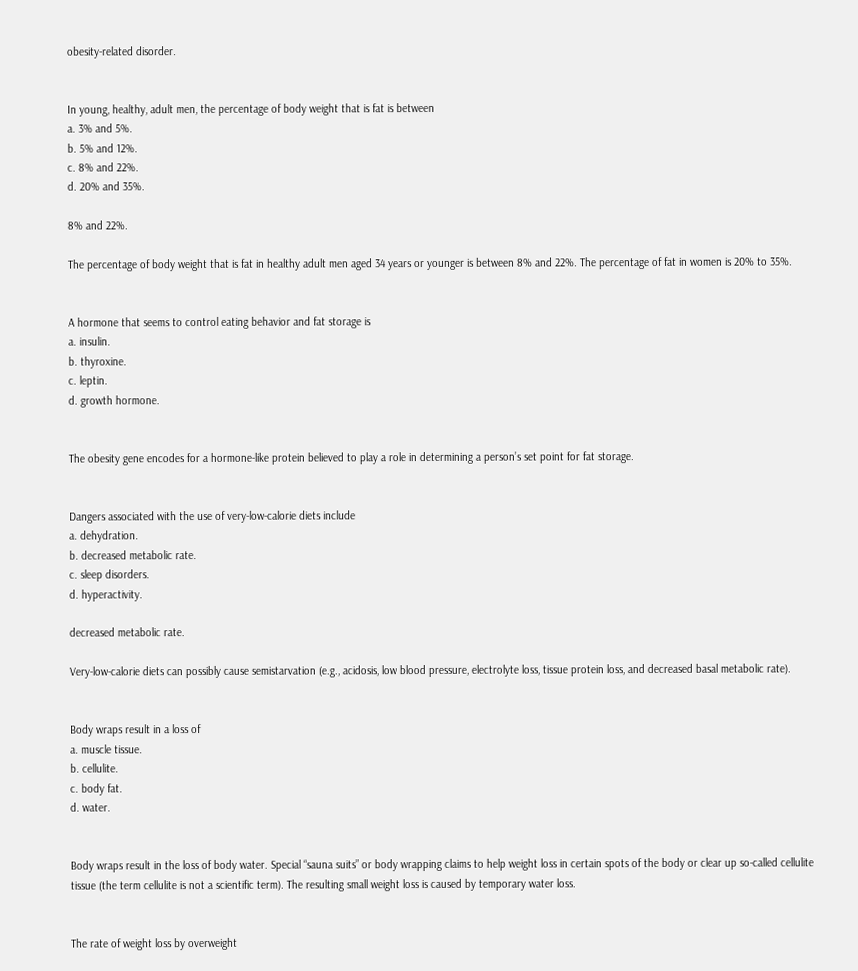obesity-related disorder.


In young, healthy, adult men, the percentage of body weight that is fat is between
a. 3% and 5%.
b. 5% and 12%.
c. 8% and 22%.
d. 20% and 35%.

8% and 22%.

The percentage of body weight that is fat in healthy adult men aged 34 years or younger is between 8% and 22%. The percentage of fat in women is 20% to 35%.


A hormone that seems to control eating behavior and fat storage is
a. insulin.
b. thyroxine.
c. leptin.
d. growth hormone.


The obesity gene encodes for a hormone-like protein believed to play a role in determining a person’s set point for fat storage.


Dangers associated with the use of very-low-calorie diets include
a. dehydration.
b. decreased metabolic rate.
c. sleep disorders.
d. hyperactivity.

decreased metabolic rate.

Very-low-calorie diets can possibly cause semistarvation (e.g., acidosis, low blood pressure, electrolyte loss, tissue protein loss, and decreased basal metabolic rate).


Body wraps result in a loss of
a. muscle tissue.
b. cellulite.
c. body fat.
d. water.


Body wraps result in the loss of body water. Special “sauna suits” or body wrapping claims to help weight loss in certain spots of the body or clear up so-called cellulite tissue (the term cellulite is not a scientific term). The resulting small weight loss is caused by temporary water loss.


The rate of weight loss by overweight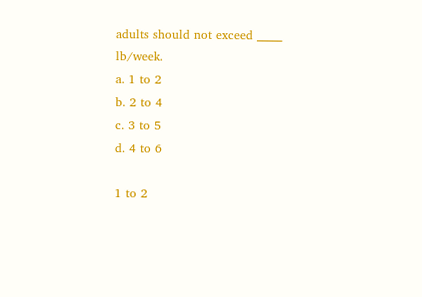adults should not exceed _____ lb/week.
a. 1 to 2
b. 2 to 4
c. 3 to 5
d. 4 to 6

1 to 2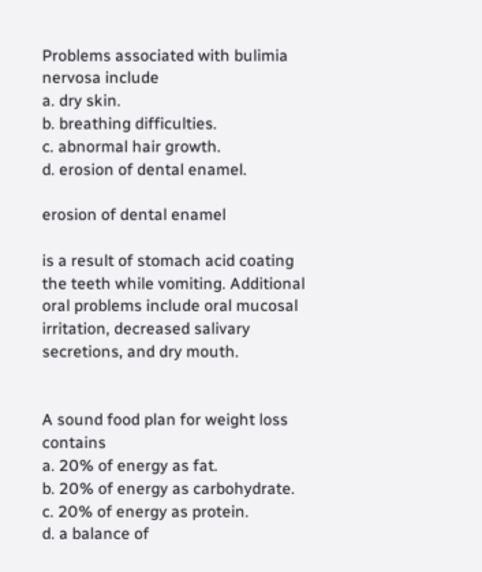Problems associated with bulimia nervosa include
a. dry skin.
b. breathing difficulties.
c. abnormal hair growth.
d. erosion of dental enamel.

erosion of dental enamel

is a result of stomach acid coating the teeth while vomiting. Additional oral problems include oral mucosal irritation, decreased salivary secretions, and dry mouth.


A sound food plan for weight loss contains
a. 20% of energy as fat.
b. 20% of energy as carbohydrate.
c. 20% of energy as protein.
d. a balance of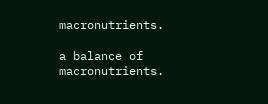macronutrients.

a balance of macronutrients.